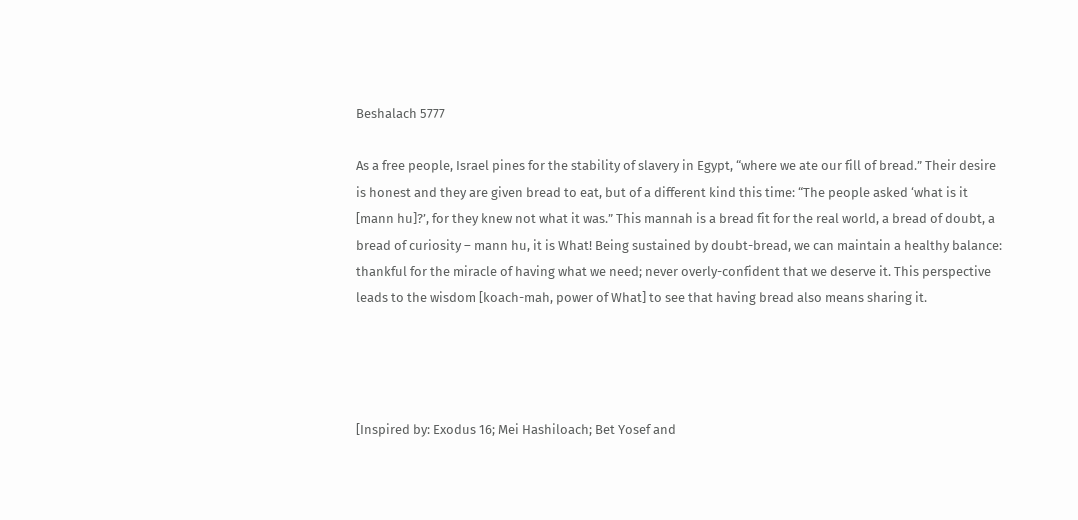Beshalach 5777

As a free people, Israel pines for the stability of slavery in Egypt, “where we ate our fill of bread.” Their desire is honest and they are given bread to eat, but of a different kind this time: “The people asked ‘what is it [mann hu]?’, for they knew not what it was.” This mannah is a bread fit for the real world, a bread of doubt, a bread of curiosity – mann hu, it is What! Being sustained by doubt-bread, we can maintain a healthy balance: thankful for the miracle of having what we need; never overly-confident that we deserve it. This perspective leads to the wisdom [koach-mah, power of What] to see that having bread also means sharing it.




[Inspired by: Exodus 16; Mei Hashiloach; Bet Yosef and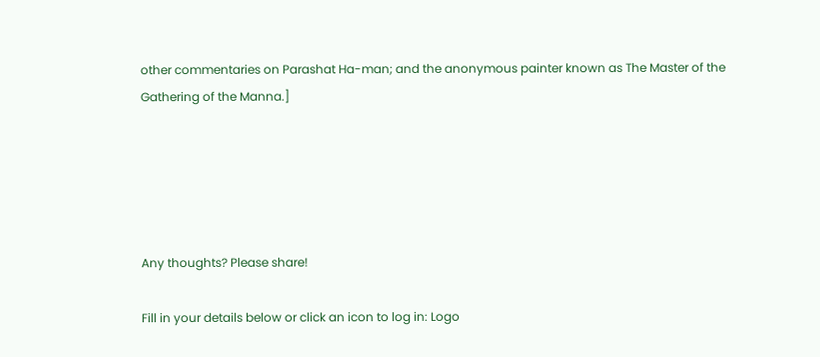other commentaries on Parashat Ha-man; and the anonymous painter known as The Master of the Gathering of the Manna.]





Any thoughts? Please share!

Fill in your details below or click an icon to log in: Logo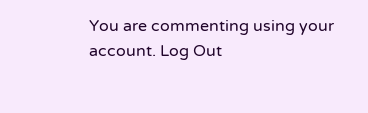You are commenting using your account. Log Out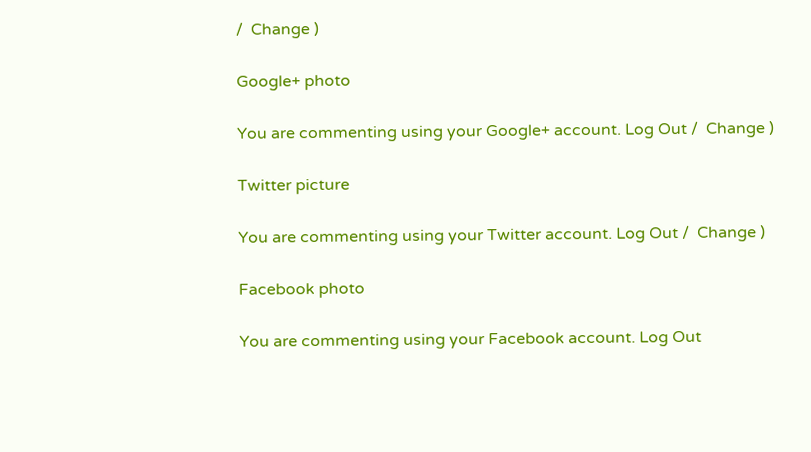/  Change )

Google+ photo

You are commenting using your Google+ account. Log Out /  Change )

Twitter picture

You are commenting using your Twitter account. Log Out /  Change )

Facebook photo

You are commenting using your Facebook account. Log Out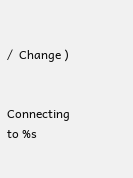/  Change )


Connecting to %s